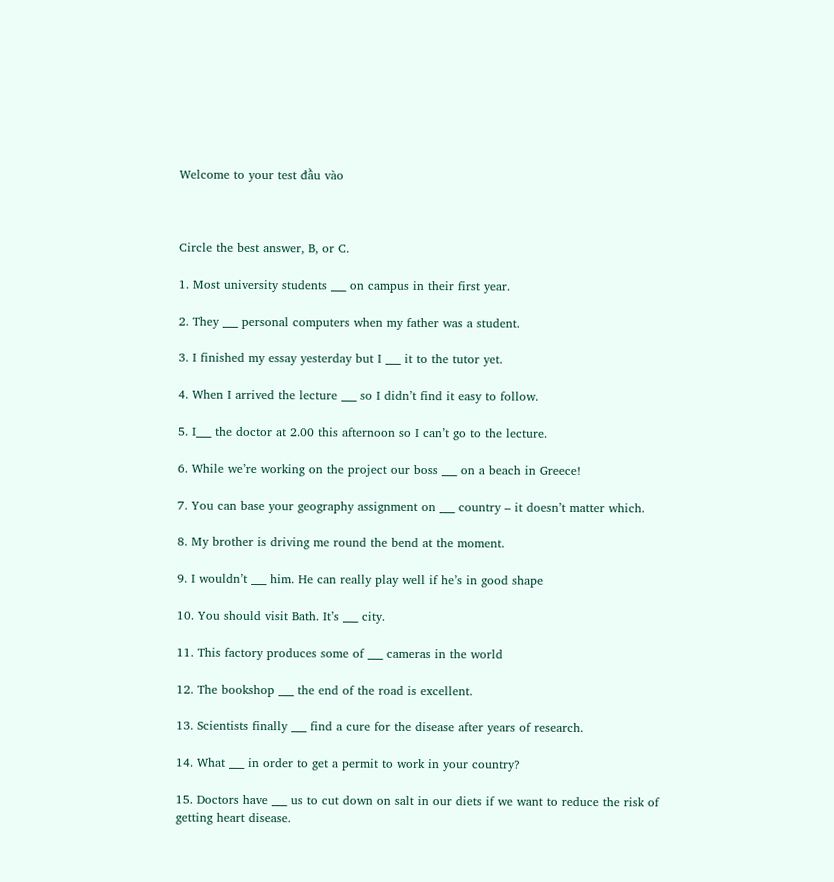Welcome to your test đầu vào



Circle the best answer, B, or C.

1. Most university students ___ on campus in their first year.

2. They ___ personal computers when my father was a student.

3. I finished my essay yesterday but I ___ it to the tutor yet.

4. When I arrived the lecture ___ so I didn’t find it easy to follow.

5. I___ the doctor at 2.00 this afternoon so I can’t go to the lecture.

6. While we’re working on the project our boss ___ on a beach in Greece!

7. You can base your geography assignment on ___ country – it doesn’t matter which.

8. My brother is driving me round the bend at the moment.

9. I wouldn’t ___ him. He can really play well if he’s in good shape

10. You should visit Bath. It’s ___ city.

11. This factory produces some of ___ cameras in the world

12. The bookshop ___ the end of the road is excellent.

13. Scientists finally ___ find a cure for the disease after years of research.

14. What ___ in order to get a permit to work in your country?

15. Doctors have ___ us to cut down on salt in our diets if we want to reduce the risk of getting heart disease.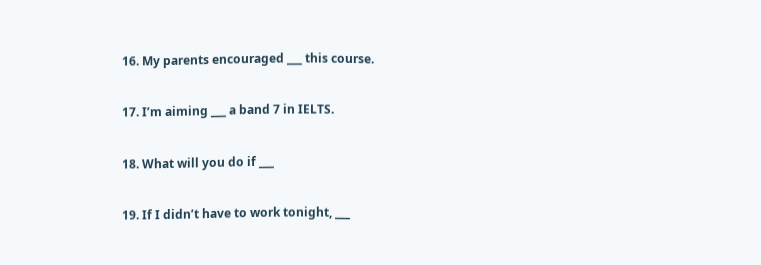16. My parents encouraged ___ this course.

17. I’m aiming ___ a band 7 in IELTS.

18. What will you do if ___

19. If I didn’t have to work tonight, ___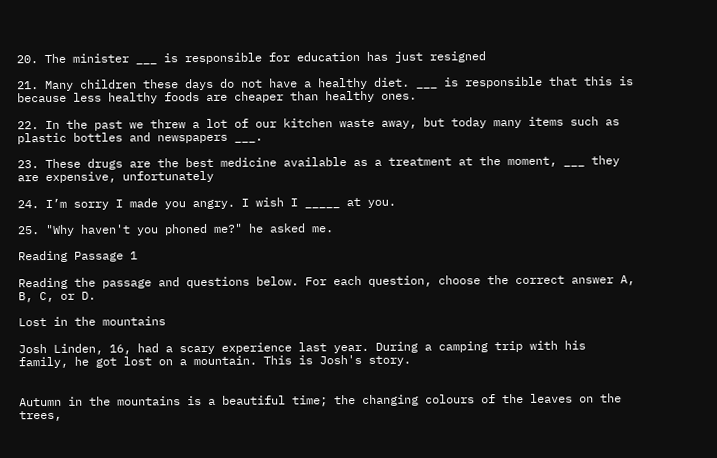20. The minister ___ is responsible for education has just resigned

21. Many children these days do not have a healthy diet. ___ is responsible that this is because less healthy foods are cheaper than healthy ones.

22. In the past we threw a lot of our kitchen waste away, but today many items such as plastic bottles and newspapers ___.

23. These drugs are the best medicine available as a treatment at the moment, ___ they are expensive, unfortunately

24. I’m sorry I made you angry. I wish I _____ at you.

25. "Why haven't you phoned me?" he asked me.

Reading Passage 1

Reading the passage and questions below. For each question, choose the correct answer A, B, C, or D.

Lost in the mountains

Josh Linden, 16, had a scary experience last year. During a camping trip with his family, he got lost on a mountain. This is Josh's story.


Autumn in the mountains is a beautiful time; the changing colours of the leaves on the trees,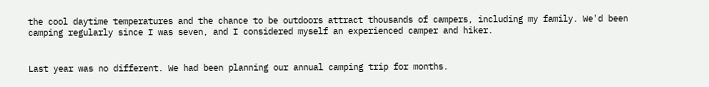the cool daytime temperatures and the chance to be outdoors attract thousands of campers, including my family. We'd been camping regularly since I was seven, and I considered myself an experienced camper and hiker.


Last year was no different. We had been planning our annual camping trip for months.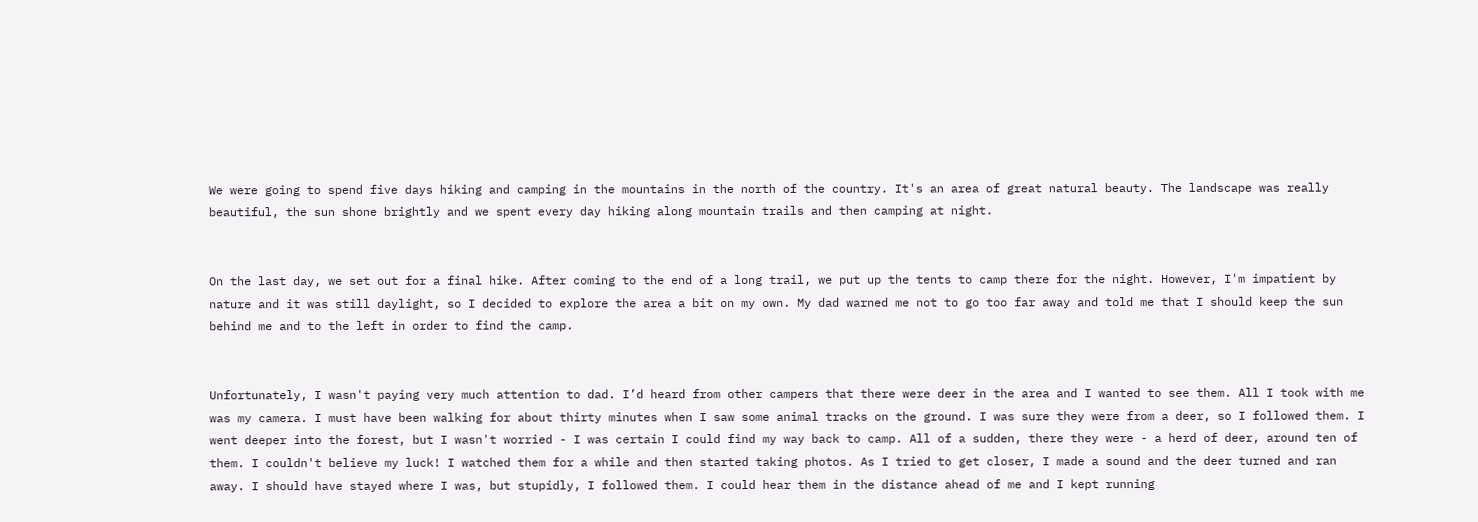We were going to spend five days hiking and camping in the mountains in the north of the country. It's an area of great natural beauty. The landscape was really beautiful, the sun shone brightly and we spent every day hiking along mountain trails and then camping at night.


On the last day, we set out for a final hike. After coming to the end of a long trail, we put up the tents to camp there for the night. However, I'm impatient by nature and it was still daylight, so I decided to explore the area a bit on my own. My dad warned me not to go too far away and told me that I should keep the sun behind me and to the left in order to find the camp.


Unfortunately, I wasn't paying very much attention to dad. I’d heard from other campers that there were deer in the area and I wanted to see them. All I took with me was my camera. I must have been walking for about thirty minutes when I saw some animal tracks on the ground. I was sure they were from a deer, so I followed them. I went deeper into the forest, but I wasn't worried - I was certain I could find my way back to camp. All of a sudden, there they were - a herd of deer, around ten of them. I couldn't believe my luck! I watched them for a while and then started taking photos. As I tried to get closer, I made a sound and the deer turned and ran away. I should have stayed where I was, but stupidly, I followed them. I could hear them in the distance ahead of me and I kept running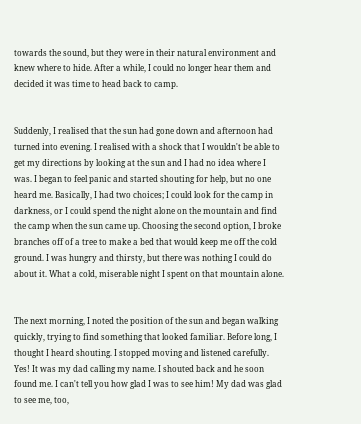towards the sound, but they were in their natural environment and knew where to hide. After a while, I could no longer hear them and decided it was time to head back to camp.


Suddenly, I realised that the sun had gone down and afternoon had turned into evening. I realised with a shock that I wouldn't be able to get my directions by looking at the sun and I had no idea where I was. I began to feel panic and started shouting for help, but no one heard me. Basically, I had two choices; I could look for the camp in darkness, or I could spend the night alone on the mountain and find the camp when the sun came up. Choosing the second option, I broke branches off of a tree to make a bed that would keep me off the cold ground. I was hungry and thirsty, but there was nothing I could do about it. What a cold, miserable night I spent on that mountain alone.


The next morning, I noted the position of the sun and began walking quickly, trying to find something that looked familiar. Before long, I thought I heard shouting. I stopped moving and listened carefully. Yes! It was my dad calling my name. I shouted back and he soon found me. I can't tell you how glad I was to see him! My dad was glad to see me, too,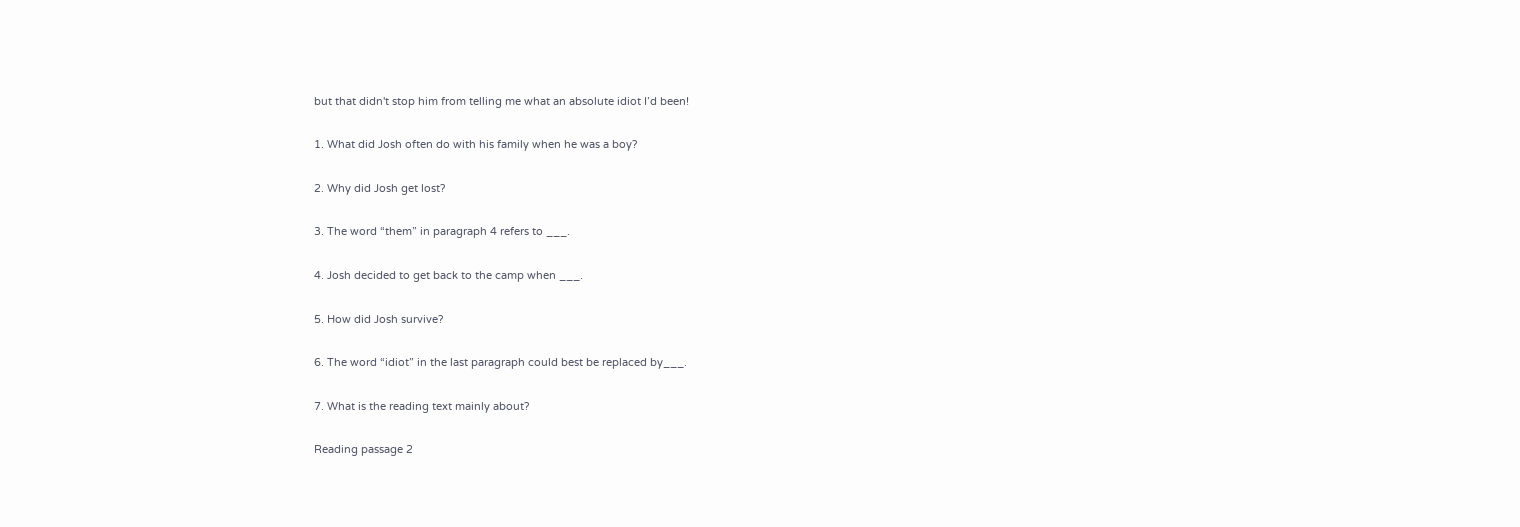but that didn't stop him from telling me what an absolute idiot I’d been!

1. What did Josh often do with his family when he was a boy?

2. Why did Josh get lost?

3. The word “them” in paragraph 4 refers to ___.

4. Josh decided to get back to the camp when ___.

5. How did Josh survive?

6. The word “idiot” in the last paragraph could best be replaced by___.

7. What is the reading text mainly about?

Reading passage 2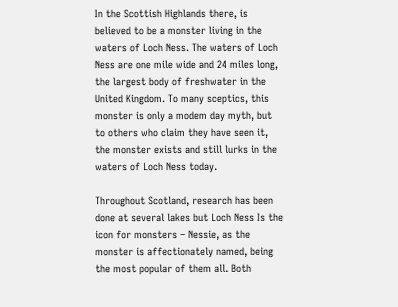In the Scottish Highlands there, is believed to be a monster living in the waters of Loch Ness. The waters of Loch Ness are one mile wide and 24 miles long, the largest body of freshwater in the United Kingdom. To many sceptics, this monster is only a modem day myth, but to others who claim they have seen it, the monster exists and still lurks in the waters of Loch Ness today.

Throughout Scotland, research has been done at several lakes but Loch Ness Is the icon for monsters – Nessie, as the monster is affectionately named, being the most popular of them all. Both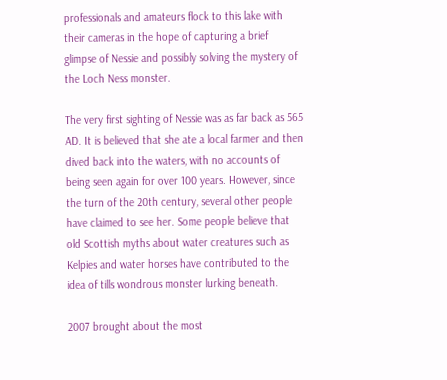professionals and amateurs flock to this lake with their cameras in the hope of capturing a brief glimpse of Nessie and possibly solving the mystery of the Loch Ness monster.

The very first sighting of Nessie was as far back as 565 AD. It is believed that she ate a local farmer and then dived back into the waters, with no accounts of being seen again for over 100 years. However, since the turn of the 20th century, several other people have claimed to see her. Some people believe that old Scottish myths about water creatures such as Kelpies and water horses have contributed to the idea of tills wondrous monster lurking beneath.

2007 brought about the most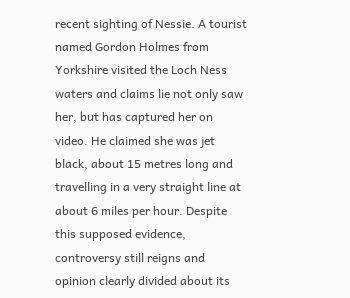recent sighting of Nessie. A tourist named Gordon Holmes from Yorkshire visited the Loch Ness waters and claims lie not only saw her, but has captured her on video. He claimed she was jet black, about 15 metres long and travelling in a very straight line at about 6 miles per hour. Despite this supposed evidence, controversy still reigns and opinion clearly divided about its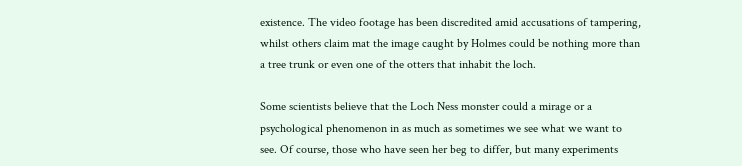existence. The video footage has been discredited amid accusations of tampering, whilst others claim mat the image caught by Holmes could be nothing more than a tree trunk or even one of the otters that inhabit the loch.

Some scientists believe that the Loch Ness monster could a mirage or a psychological phenomenon in as much as sometimes we see what we want to see. Of course, those who have seen her beg to differ, but many experiments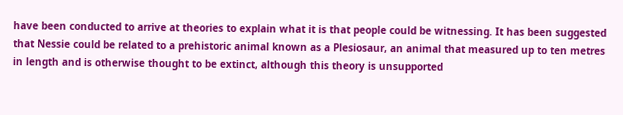have been conducted to arrive at theories to explain what it is that people could be witnessing. It has been suggested that Nessie could be related to a prehistoric animal known as a Plesiosaur, an animal that measured up to ten metres in length and is otherwise thought to be extinct, although this theory is unsupported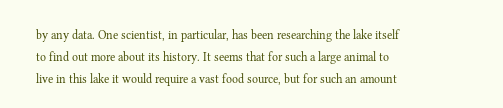by any data. One scientist, in particular, has been researching the lake itself to find out more about its history. It seems that for such a large animal to live in this lake it would require a vast food source, but for such an amount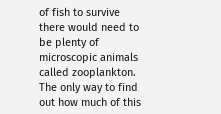of fish to survive there would need to be plenty of microscopic animals called zooplankton. The only way to find out how much of this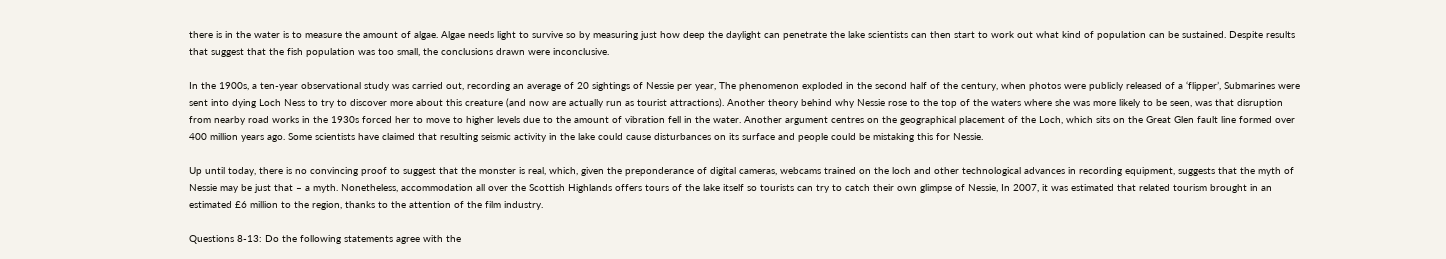there is in the water is to measure the amount of algae. Algae needs light to survive so by measuring just how deep the daylight can penetrate the lake scientists can then start to work out what kind of population can be sustained. Despite results that suggest that the fish population was too small, the conclusions drawn were inconclusive.

In the 1900s, a ten-year observational study was carried out, recording an average of 20 sightings of Nessie per year, The phenomenon exploded in the second half of the century, when photos were publicly released of a ‘flipper’, Submarines were sent into dying Loch Ness to try to discover more about this creature (and now are actually run as tourist attractions). Another theory behind why Nessie rose to the top of the waters where she was more likely to be seen, was that disruption from nearby road works in the 1930s forced her to move to higher levels due to the amount of vibration fell in the water. Another argument centres on the geographical placement of the Loch, which sits on the Great Glen fault line formed over 400 million years ago. Some scientists have claimed that resulting seismic activity in the lake could cause disturbances on its surface and people could be mistaking this for Nessie.

Up until today, there is no convincing proof to suggest that the monster is real, which, given the preponderance of digital cameras, webcams trained on the loch and other technological advances in recording equipment, suggests that the myth of Nessie may be just that – a myth. Nonetheless, accommodation all over the Scottish Highlands offers tours of the lake itself so tourists can try to catch their own glimpse of Nessie, In 2007, it was estimated that related tourism brought in an estimated £6 million to the region, thanks to the attention of the film industry.

Questions 8-13: Do the following statements agree with the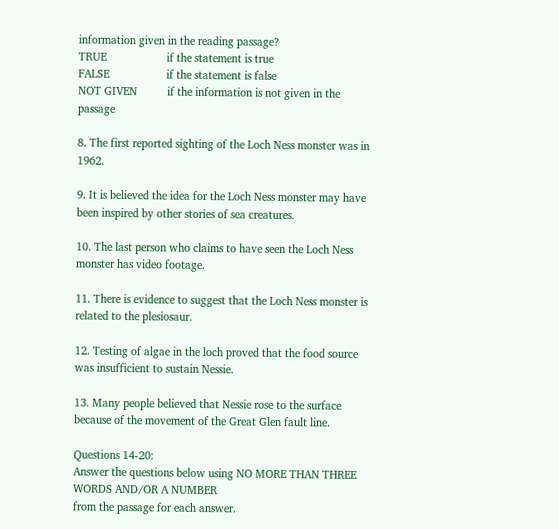information given in the reading passage?
TRUE                    if the statement is true
FALSE                   if the statement is false
NOT GIVEN          if the information is not given in the passage

8. The first reported sighting of the Loch Ness monster was in 1962.

9. It is believed the idea for the Loch Ness monster may have been inspired by other stories of sea creatures.

10. The last person who claims to have seen the Loch Ness monster has video footage.

11. There is evidence to suggest that the Loch Ness monster is related to the plesiosaur.

12. Testing of algae in the loch proved that the food source was insufficient to sustain Nessie.

13. Many people believed that Nessie rose to the surface because of the movement of the Great Glen fault line.

Questions 14-20:
Answer the questions below using NO MORE THAN THREE WORDS AND/OR A NUMBER
from the passage for each answer.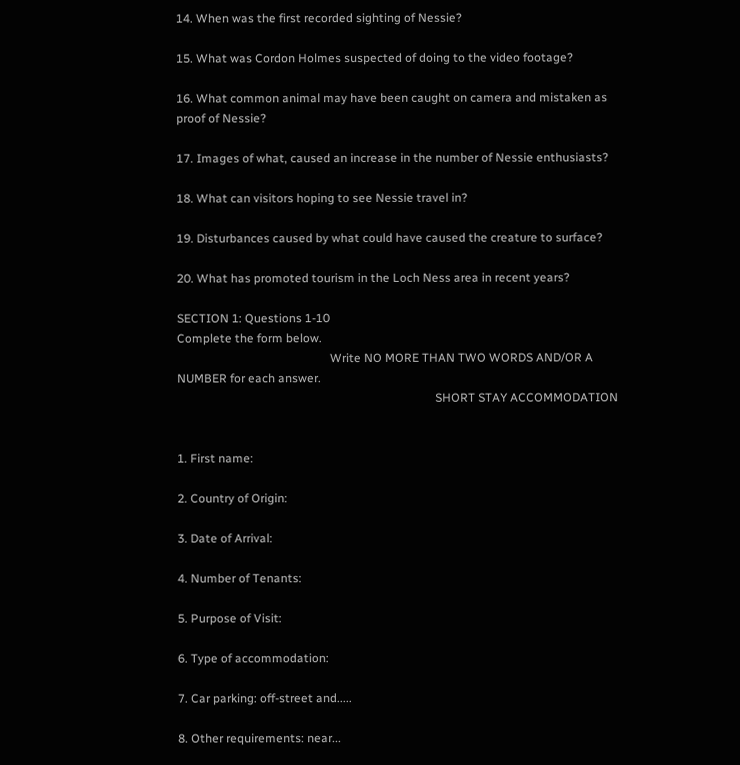14. When was the first recorded sighting of Nessie?

15. What was Cordon Holmes suspected of doing to the video footage?

16. What common animal may have been caught on camera and mistaken as proof of Nessie?

17. Images of what, caused an increase in the number of Nessie enthusiasts?

18. What can visitors hoping to see Nessie travel in?

19. Disturbances caused by what could have caused the creature to surface?

20. What has promoted tourism in the Loch Ness area in recent years?

SECTION 1: Questions 1-10
Complete the form below.
                                                   Write NO MORE THAN TWO WORDS AND/OR A NUMBER for each answer.
                                                                                      SHORT STAY ACCOMMODATION


1. First name:

2. Country of Origin:

3. Date of Arrival:

4. Number of Tenants:

5. Purpose of Visit:

6. Type of accommodation:

7. Car parking: off-street and.....

8. Other requirements: near...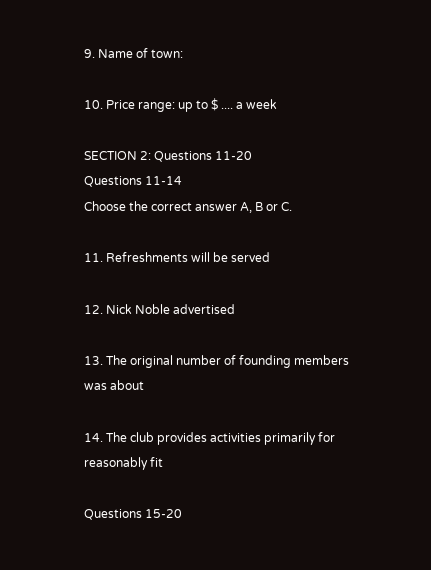9. Name of town:

10. Price range: up to $ .... a week

SECTION 2: Questions 11-20
Questions 11-14
Choose the correct answer A, B or C.

11. Refreshments will be served

12. Nick Noble advertised

13. The original number of founding members was about

14. The club provides activities primarily for reasonably fit

Questions 15-20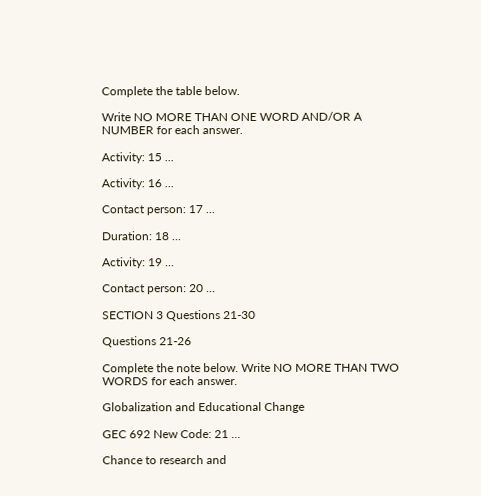Complete the table below.

Write NO MORE THAN ONE WORD AND/OR A NUMBER for each answer.

Activity: 15 ...

Activity: 16 ...

Contact person: 17 ...

Duration: 18 ...

Activity: 19 ...

Contact person: 20 ...

SECTION 3 Questions 21-30

Questions 21-26

Complete the note below. Write NO MORE THAN TWO WORDS for each answer.

Globalization and Educational Change

GEC 692 New Code: 21 ...

Chance to research and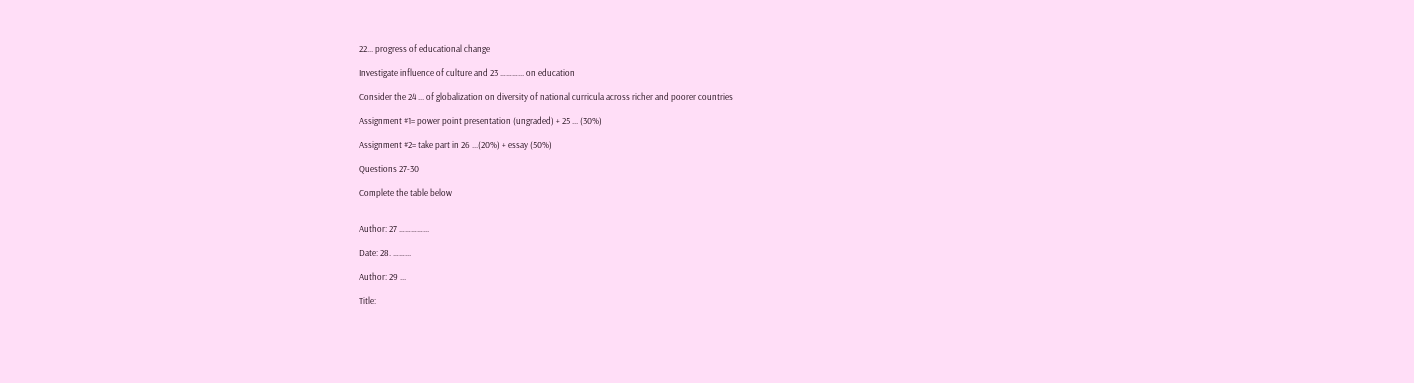22... progress of educational change

Investigate influence of culture and 23 ………... on education

Consider the 24 ... of globalization on diversity of national curricula across richer and poorer countries

Assignment #1= power point presentation (ungraded) + 25 ... (30%)

Assignment #2= take part in 26 ...(20%) + essay (50%)

Questions 27-30

Complete the table below


Author: 27 …………...

Date: 28. ……...

Author: 29 ...

Title: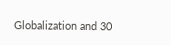Globalization and 30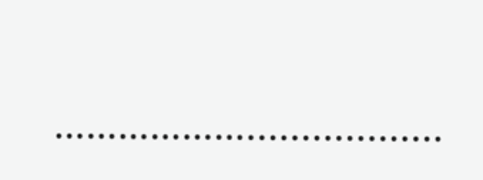………………..................